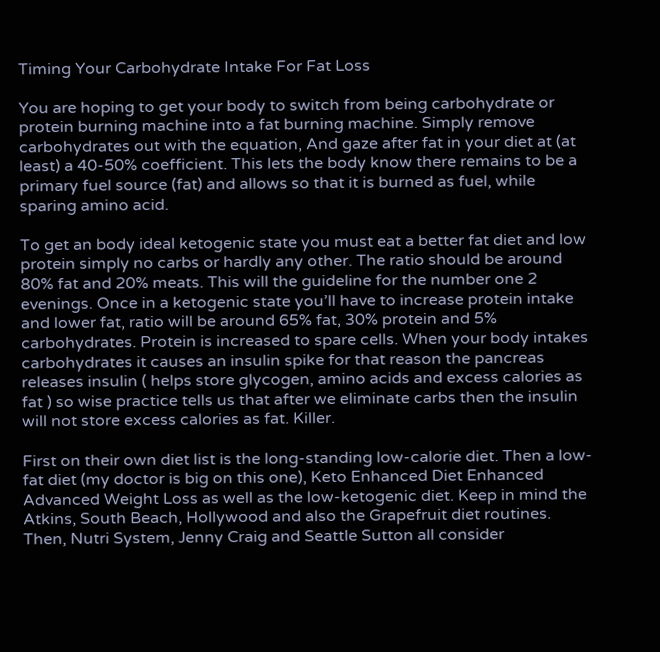Timing Your Carbohydrate Intake For Fat Loss

You are hoping to get your body to switch from being carbohydrate or protein burning machine into a fat burning machine. Simply remove carbohydrates out with the equation, And gaze after fat in your diet at (at least) a 40-50% coefficient. This lets the body know there remains to be a primary fuel source (fat) and allows so that it is burned as fuel, while sparing amino acid.

To get an body ideal ketogenic state you must eat a better fat diet and low protein simply no carbs or hardly any other. The ratio should be around 80% fat and 20% meats. This will the guideline for the number one 2 evenings. Once in a ketogenic state you’ll have to increase protein intake and lower fat, ratio will be around 65% fat, 30% protein and 5% carbohydrates. Protein is increased to spare cells. When your body intakes carbohydrates it causes an insulin spike for that reason the pancreas releases insulin ( helps store glycogen, amino acids and excess calories as fat ) so wise practice tells us that after we eliminate carbs then the insulin will not store excess calories as fat. Killer.

First on their own diet list is the long-standing low-calorie diet. Then a low-fat diet (my doctor is big on this one), Keto Enhanced Diet Enhanced Advanced Weight Loss as well as the low-ketogenic diet. Keep in mind the Atkins, South Beach, Hollywood and also the Grapefruit diet routines. Then, Nutri System, Jenny Craig and Seattle Sutton all consider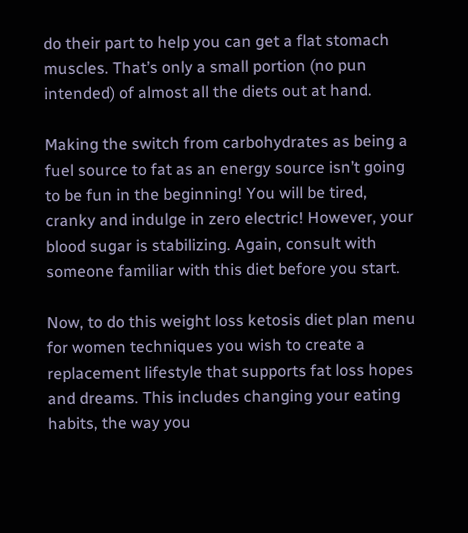do their part to help you can get a flat stomach muscles. That’s only a small portion (no pun intended) of almost all the diets out at hand.

Making the switch from carbohydrates as being a fuel source to fat as an energy source isn’t going to be fun in the beginning! You will be tired, cranky and indulge in zero electric! However, your blood sugar is stabilizing. Again, consult with someone familiar with this diet before you start.

Now, to do this weight loss ketosis diet plan menu for women techniques you wish to create a replacement lifestyle that supports fat loss hopes and dreams. This includes changing your eating habits, the way you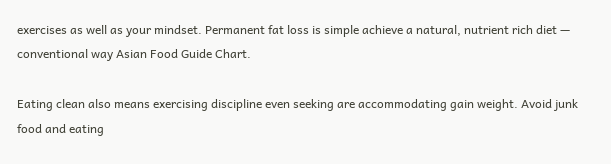exercises as well as your mindset. Permanent fat loss is simple achieve a natural, nutrient rich diet — conventional way Asian Food Guide Chart.

Eating clean also means exercising discipline even seeking are accommodating gain weight. Avoid junk food and eating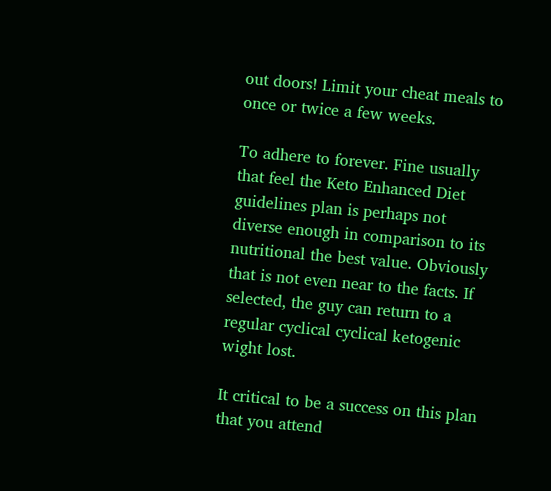out doors! Limit your cheat meals to once or twice a few weeks.

To adhere to forever. Fine usually that feel the Keto Enhanced Diet guidelines plan is perhaps not diverse enough in comparison to its nutritional the best value. Obviously that is not even near to the facts. If selected, the guy can return to a regular cyclical cyclical ketogenic wight lost.

It critical to be a success on this plan that you attend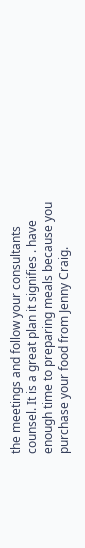the meetings and follow your consultants counsel. It is a great plan it signifies . have enough time to preparing meals because you purchase your food from Jenny Craig.